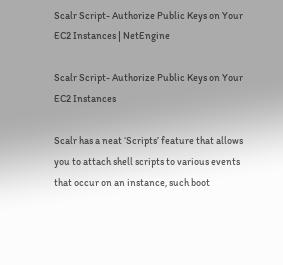Scalr Script- Authorize Public Keys on Your EC2 Instances | NetEngine

Scalr Script- Authorize Public Keys on Your EC2 Instances

Scalr has a neat ‘Scripts’ feature that allows you to attach shell scripts to various events that occur on an instance, such boot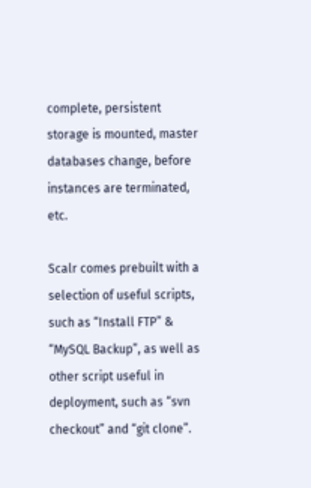complete, persistent storage is mounted, master databases change, before instances are terminated, etc.

Scalr comes prebuilt with a selection of useful scripts, such as “Install FTP” & “MySQL Backup”, as well as other script useful in deployment, such as “svn checkout” and “git clone”.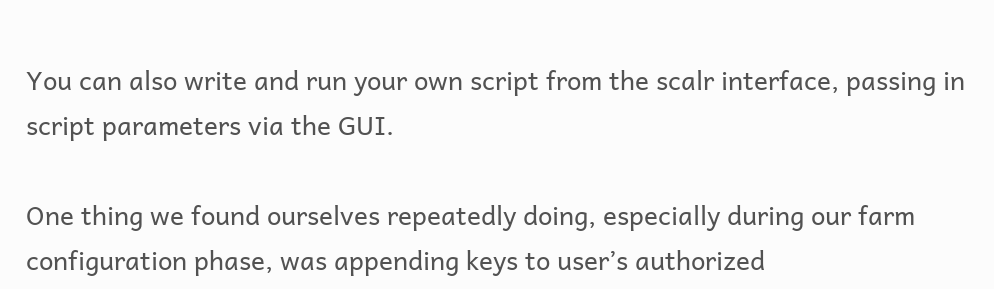You can also write and run your own script from the scalr interface, passing in script parameters via the GUI.

One thing we found ourselves repeatedly doing, especially during our farm configuration phase, was appending keys to user’s authorized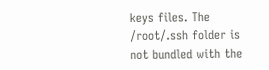keys files. The /root/.ssh folder is not bundled with the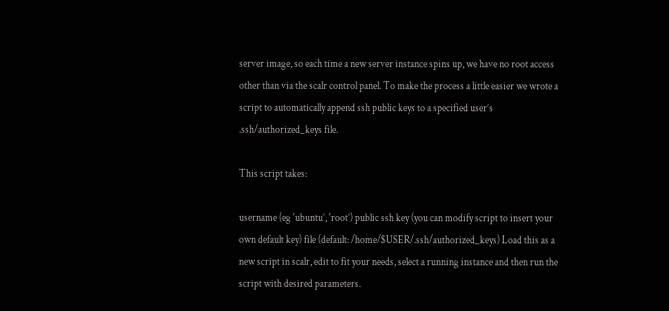server image, so each time a new server instance spins up, we have no root access other than via the scalr control panel. To make the process a little easier we wrote a script to automatically append ssh public keys to a specified user’s .ssh/authorized_keys file.

This script takes:

username (eg 'ubuntu’, 'root’) public ssh key (you can modify script to insert your own default key) file (default: /home/$USER/.ssh/authorized_keys) Load this as a new script in scalr, edit to fit your needs, select a running instance and then run the script with desired parameters.